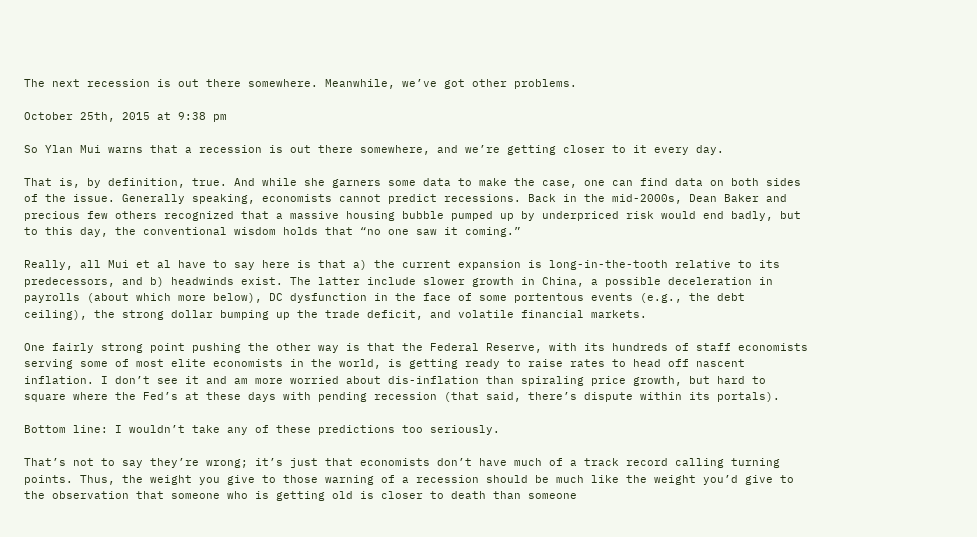The next recession is out there somewhere. Meanwhile, we’ve got other problems.

October 25th, 2015 at 9:38 pm

So Ylan Mui warns that a recession is out there somewhere, and we’re getting closer to it every day.

That is, by definition, true. And while she garners some data to make the case, one can find data on both sides of the issue. Generally speaking, economists cannot predict recessions. Back in the mid-2000s, Dean Baker and precious few others recognized that a massive housing bubble pumped up by underpriced risk would end badly, but to this day, the conventional wisdom holds that “no one saw it coming.”

Really, all Mui et al have to say here is that a) the current expansion is long-in-the-tooth relative to its predecessors, and b) headwinds exist. The latter include slower growth in China, a possible deceleration in payrolls (about which more below), DC dysfunction in the face of some portentous events (e.g., the debt ceiling), the strong dollar bumping up the trade deficit, and volatile financial markets.

One fairly strong point pushing the other way is that the Federal Reserve, with its hundreds of staff economists serving some of most elite economists in the world, is getting ready to raise rates to head off nascent inflation. I don’t see it and am more worried about dis-inflation than spiraling price growth, but hard to square where the Fed’s at these days with pending recession (that said, there’s dispute within its portals).

Bottom line: I wouldn’t take any of these predictions too seriously.

That’s not to say they’re wrong; it’s just that economists don’t have much of a track record calling turning points. Thus, the weight you give to those warning of a recession should be much like the weight you’d give to the observation that someone who is getting old is closer to death than someone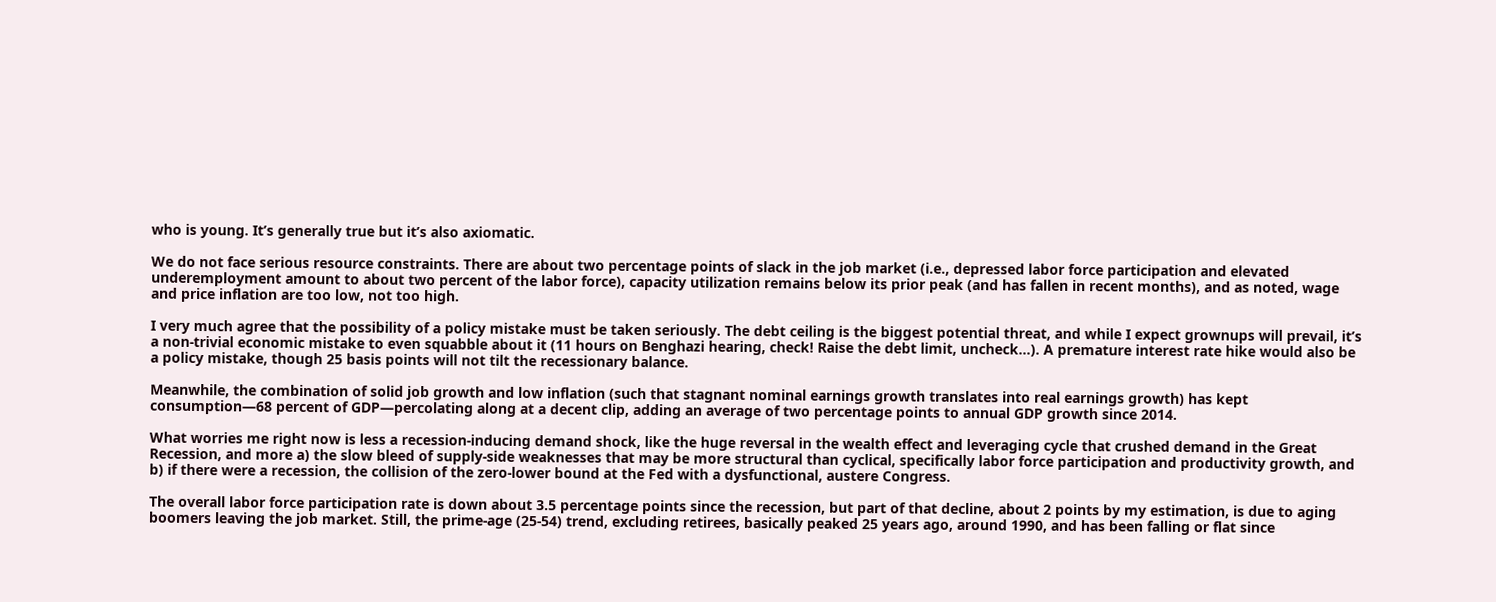who is young. It’s generally true but it’s also axiomatic.

We do not face serious resource constraints. There are about two percentage points of slack in the job market (i.e., depressed labor force participation and elevated underemployment amount to about two percent of the labor force), capacity utilization remains below its prior peak (and has fallen in recent months), and as noted, wage and price inflation are too low, not too high.

I very much agree that the possibility of a policy mistake must be taken seriously. The debt ceiling is the biggest potential threat, and while I expect grownups will prevail, it’s a non-trivial economic mistake to even squabble about it (11 hours on Benghazi hearing, check! Raise the debt limit, uncheck…). A premature interest rate hike would also be a policy mistake, though 25 basis points will not tilt the recessionary balance.

Meanwhile, the combination of solid job growth and low inflation (such that stagnant nominal earnings growth translates into real earnings growth) has kept consumption—68 percent of GDP—percolating along at a decent clip, adding an average of two percentage points to annual GDP growth since 2014.

What worries me right now is less a recession-inducing demand shock, like the huge reversal in the wealth effect and leveraging cycle that crushed demand in the Great Recession, and more a) the slow bleed of supply-side weaknesses that may be more structural than cyclical, specifically labor force participation and productivity growth, and b) if there were a recession, the collision of the zero-lower bound at the Fed with a dysfunctional, austere Congress.

The overall labor force participation rate is down about 3.5 percentage points since the recession, but part of that decline, about 2 points by my estimation, is due to aging boomers leaving the job market. Still, the prime-age (25-54) trend, excluding retirees, basically peaked 25 years ago, around 1990, and has been falling or flat since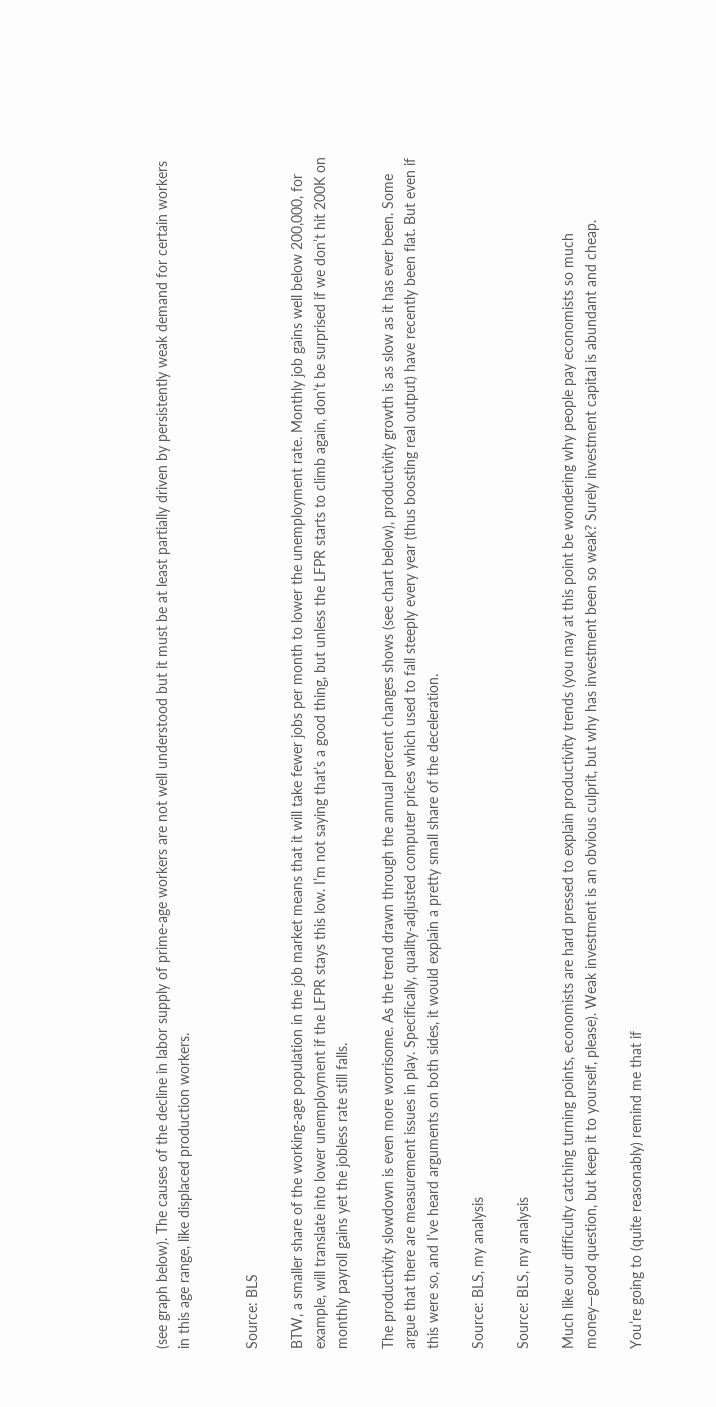(see graph below). The causes of the decline in labor supply of prime-age workers are not well understood but it must be at least partially driven by persistently weak demand for certain workers in this age range, like displaced production workers.


Source: BLS

BTW, a smaller share of the working-age population in the job market means that it will take fewer jobs per month to lower the unemployment rate. Monthly job gains well below 200,000, for example, will translate into lower unemployment if the LFPR stays this low. I’m not saying that’s a good thing, but unless the LFPR starts to climb again, don’t be surprised if we don’t hit 200K on monthly payroll gains yet the jobless rate still falls.

The productivity slowdown is even more worrisome. As the trend drawn through the annual percent changes shows (see chart below), productivity growth is as slow as it has ever been. Some argue that there are measurement issues in play. Specifically, quality-adjusted computer prices which used to fall steeply every year (thus boosting real output) have recently been flat. But even if this were so, and I’ve heard arguments on both sides, it would explain a pretty small share of the deceleration.

Source: BLS, my analysis

Source: BLS, my analysis

Much like our difficulty catching turning points, economists are hard pressed to explain productivity trends (you may at this point be wondering why people pay economists so much money—good question, but keep it to yourself, please). Weak investment is an obvious culprit, but why has investment been so weak? Surely investment capital is abundant and cheap.

You’re going to (quite reasonably) remind me that if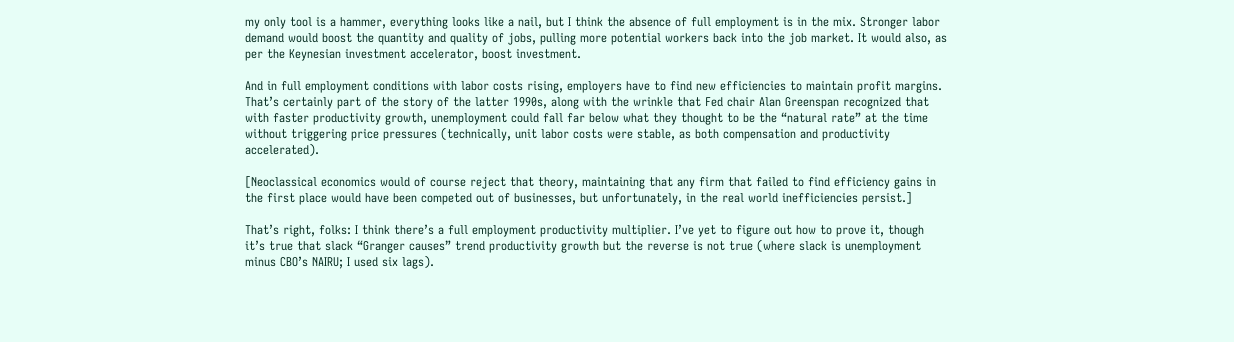my only tool is a hammer, everything looks like a nail, but I think the absence of full employment is in the mix. Stronger labor demand would boost the quantity and quality of jobs, pulling more potential workers back into the job market. It would also, as per the Keynesian investment accelerator, boost investment.

And in full employment conditions with labor costs rising, employers have to find new efficiencies to maintain profit margins. That’s certainly part of the story of the latter 1990s, along with the wrinkle that Fed chair Alan Greenspan recognized that with faster productivity growth, unemployment could fall far below what they thought to be the “natural rate” at the time without triggering price pressures (technically, unit labor costs were stable, as both compensation and productivity accelerated).

[Neoclassical economics would of course reject that theory, maintaining that any firm that failed to find efficiency gains in the first place would have been competed out of businesses, but unfortunately, in the real world inefficiencies persist.]

That’s right, folks: I think there’s a full employment productivity multiplier. I’ve yet to figure out how to prove it, though it’s true that slack “Granger causes” trend productivity growth but the reverse is not true (where slack is unemployment minus CBO’s NAIRU; I used six lags).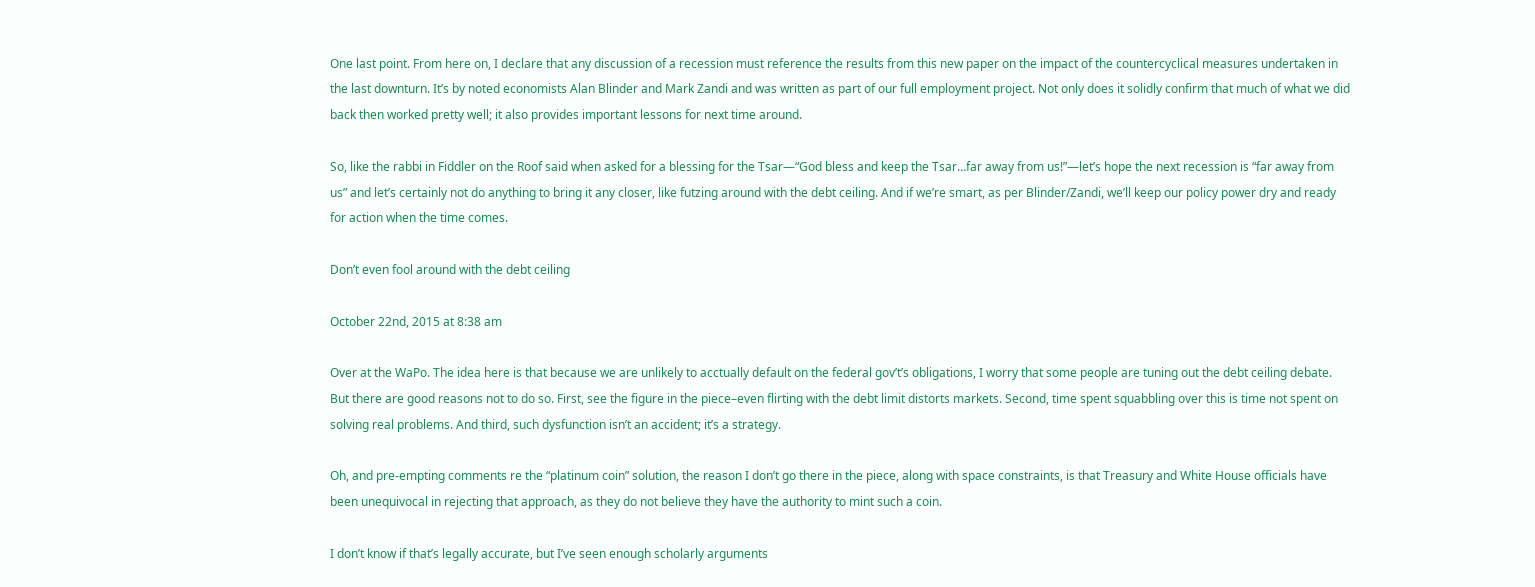One last point. From here on, I declare that any discussion of a recession must reference the results from this new paper on the impact of the countercyclical measures undertaken in the last downturn. It’s by noted economists Alan Blinder and Mark Zandi and was written as part of our full employment project. Not only does it solidly confirm that much of what we did back then worked pretty well; it also provides important lessons for next time around.

So, like the rabbi in Fiddler on the Roof said when asked for a blessing for the Tsar—“God bless and keep the Tsar…far away from us!”—let’s hope the next recession is “far away from us” and let’s certainly not do anything to bring it any closer, like futzing around with the debt ceiling. And if we’re smart, as per Blinder/Zandi, we’ll keep our policy power dry and ready for action when the time comes.

Don’t even fool around with the debt ceiling

October 22nd, 2015 at 8:38 am

Over at the WaPo. The idea here is that because we are unlikely to acctually default on the federal gov’t’s obligations, I worry that some people are tuning out the debt ceiling debate. But there are good reasons not to do so. First, see the figure in the piece–even flirting with the debt limit distorts markets. Second, time spent squabbling over this is time not spent on solving real problems. And third, such dysfunction isn’t an accident; it’s a strategy.

Oh, and pre-empting comments re the “platinum coin” solution, the reason I don’t go there in the piece, along with space constraints, is that Treasury and White House officials have been unequivocal in rejecting that approach, as they do not believe they have the authority to mint such a coin.

I don’t know if that’s legally accurate, but I’ve seen enough scholarly arguments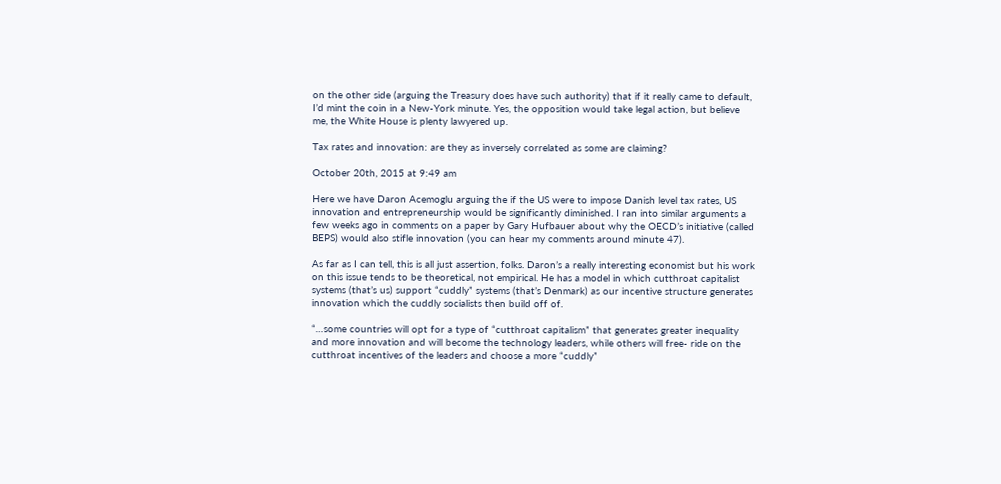on the other side (arguing the Treasury does have such authority) that if it really came to default, I’d mint the coin in a New-York minute. Yes, the opposition would take legal action, but believe me, the White House is plenty lawyered up.

Tax rates and innovation: are they as inversely correlated as some are claiming?

October 20th, 2015 at 9:49 am

Here we have Daron Acemoglu arguing the if the US were to impose Danish level tax rates, US innovation and entrepreneurship would be significantly diminished. I ran into similar arguments a few weeks ago in comments on a paper by Gary Hufbauer about why the OECD’s initiative (called BEPS) would also stifle innovation (you can hear my comments around minute 47).

As far as I can tell, this is all just assertion, folks. Daron’s a really interesting economist but his work on this issue tends to be theoretical, not empirical. He has a model in which cutthroat capitalist systems (that’s us) support “cuddly” systems (that’s Denmark) as our incentive structure generates innovation which the cuddly socialists then build off of.

“…some countries will opt for a type of “cutthroat capitalism” that generates greater inequality and more innovation and will become the technology leaders, while others will free- ride on the cutthroat incentives of the leaders and choose a more “cuddly”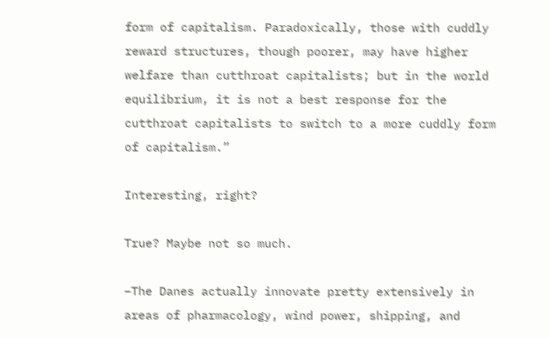form of capitalism. Paradoxically, those with cuddly reward structures, though poorer, may have higher welfare than cutthroat capitalists; but in the world equilibrium, it is not a best response for the cutthroat capitalists to switch to a more cuddly form of capitalism.”

Interesting, right?

True? Maybe not so much.

–The Danes actually innovate pretty extensively in areas of pharmacology, wind power, shipping, and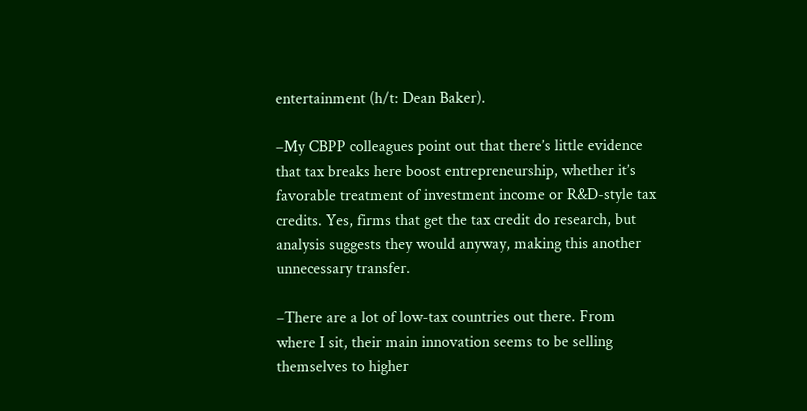entertainment (h/t: Dean Baker).

–My CBPP colleagues point out that there’s little evidence that tax breaks here boost entrepreneurship, whether it’s favorable treatment of investment income or R&D-style tax credits. Yes, firms that get the tax credit do research, but analysis suggests they would anyway, making this another unnecessary transfer.

–There are a lot of low-tax countries out there. From where I sit, their main innovation seems to be selling themselves to higher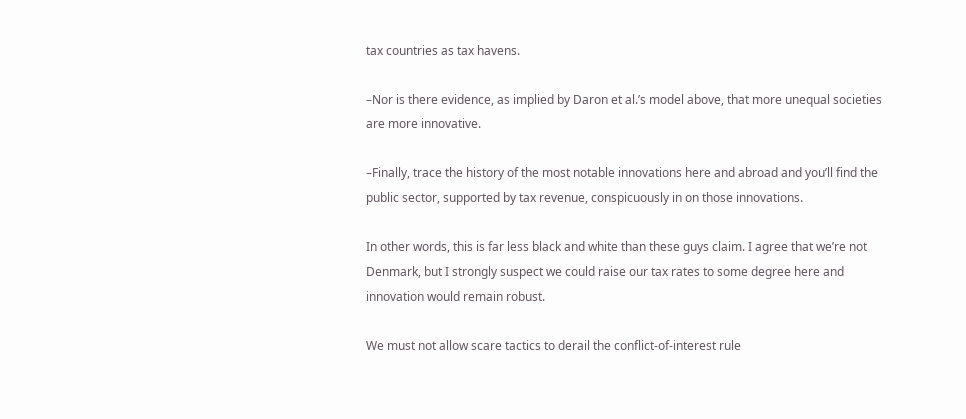tax countries as tax havens.

–Nor is there evidence, as implied by Daron et al.’s model above, that more unequal societies are more innovative.

–Finally, trace the history of the most notable innovations here and abroad and you’ll find the public sector, supported by tax revenue, conspicuously in on those innovations.

In other words, this is far less black and white than these guys claim. I agree that we’re not Denmark, but I strongly suspect we could raise our tax rates to some degree here and innovation would remain robust.

We must not allow scare tactics to derail the conflict-of-interest rule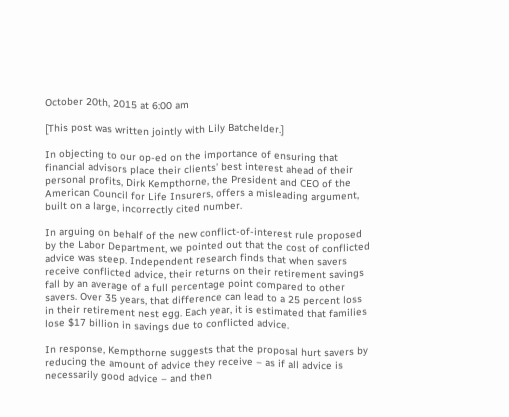October 20th, 2015 at 6:00 am

[This post was written jointly with Lily Batchelder.]

In objecting to our op-ed on the importance of ensuring that financial advisors place their clients’ best interest ahead of their personal profits, Dirk Kempthorne, the President and CEO of the American Council for Life Insurers, offers a misleading argument, built on a large, incorrectly cited number.

In arguing on behalf of the new conflict-of-interest rule proposed by the Labor Department, we pointed out that the cost of conflicted advice was steep. Independent research finds that when savers receive conflicted advice, their returns on their retirement savings fall by an average of a full percentage point compared to other savers. Over 35 years, that difference can lead to a 25 percent loss in their retirement nest egg. Each year, it is estimated that families lose $17 billion in savings due to conflicted advice.

In response, Kempthorne suggests that the proposal hurt savers by reducing the amount of advice they receive – as if all advice is necessarily good advice – and then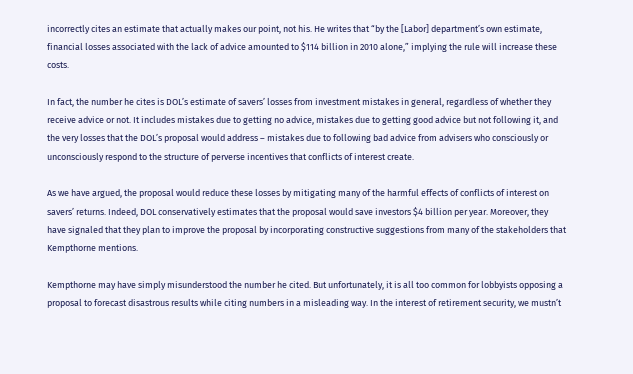incorrectly cites an estimate that actually makes our point, not his. He writes that “by the [Labor] department’s own estimate, financial losses associated with the lack of advice amounted to $114 billion in 2010 alone,” implying the rule will increase these costs.

In fact, the number he cites is DOL’s estimate of savers’ losses from investment mistakes in general, regardless of whether they receive advice or not. It includes mistakes due to getting no advice, mistakes due to getting good advice but not following it, and the very losses that the DOL’s proposal would address – mistakes due to following bad advice from advisers who consciously or unconsciously respond to the structure of perverse incentives that conflicts of interest create.

As we have argued, the proposal would reduce these losses by mitigating many of the harmful effects of conflicts of interest on savers’ returns. Indeed, DOL conservatively estimates that the proposal would save investors $4 billion per year. Moreover, they have signaled that they plan to improve the proposal by incorporating constructive suggestions from many of the stakeholders that Kempthorne mentions.

Kempthorne may have simply misunderstood the number he cited. But unfortunately, it is all too common for lobbyists opposing a proposal to forecast disastrous results while citing numbers in a misleading way. In the interest of retirement security, we mustn’t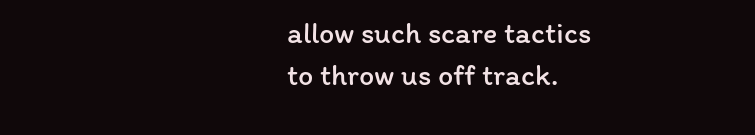allow such scare tactics to throw us off track.